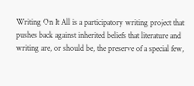Writing On It All is a participatory writing project that pushes back against inherited beliefs that literature and writing are, or should be, the preserve of a special few,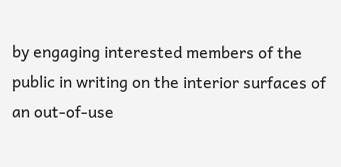by engaging interested members of the public in writing on the interior surfaces of an out-of-use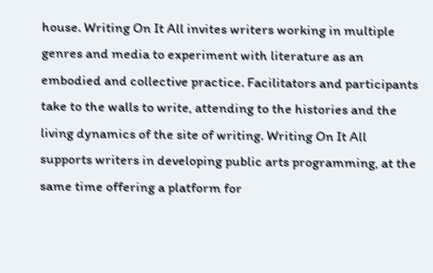house. Writing On It All invites writers working in multiple genres and media to experiment with literature as an embodied and collective practice. Facilitators and participants take to the walls to write, attending to the histories and the living dynamics of the site of writing. Writing On It All supports writers in developing public arts programming, at the same time offering a platform for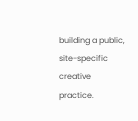building a public, site-specific creative practice.